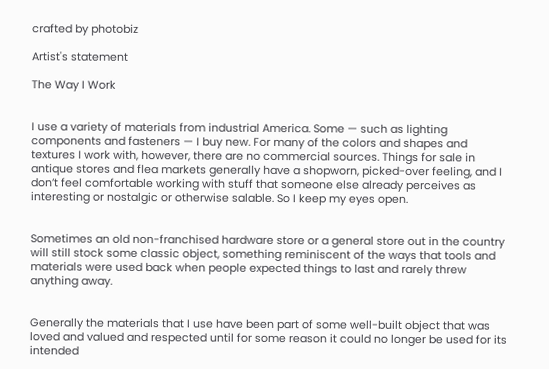crafted by photobiz

Artist's statement

The Way I Work


I use a variety of materials from industrial America. Some — such as lighting components and fasteners — I buy new. For many of the colors and shapes and textures I work with, however, there are no commercial sources. Things for sale in antique stores and flea markets generally have a shopworn, picked-over feeling, and I don’t feel comfortable working with stuff that someone else already perceives as interesting or nostalgic or otherwise salable. So I keep my eyes open.


Sometimes an old non-franchised hardware store or a general store out in the country will still stock some classic object, something reminiscent of the ways that tools and materials were used back when people expected things to last and rarely threw anything away.


Generally the materials that I use have been part of some well-built object that was loved and valued and respected until for some reason it could no longer be used for its intended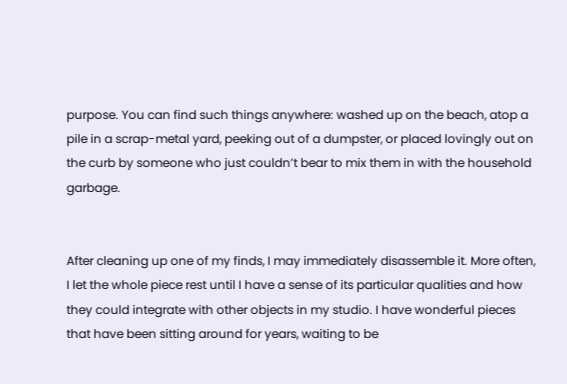purpose. You can find such things anywhere: washed up on the beach, atop a pile in a scrap-metal yard, peeking out of a dumpster, or placed lovingly out on the curb by someone who just couldn’t bear to mix them in with the household garbage.


After cleaning up one of my finds, I may immediately disassemble it. More often, I let the whole piece rest until I have a sense of its particular qualities and how they could integrate with other objects in my studio. I have wonderful pieces that have been sitting around for years, waiting to be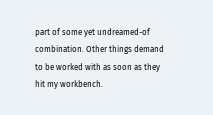part of some yet undreamed-of combination. Other things demand to be worked with as soon as they hit my workbench.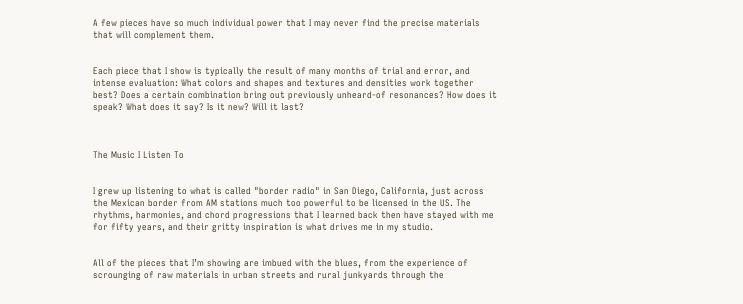A few pieces have so much individual power that I may never find the precise materials that will complement them.


Each piece that I show is typically the result of many months of trial and error, and intense evaluation: What colors and shapes and textures and densities work together best? Does a certain combination bring out previously unheard-of resonances? How does it speak? What does it say? Is it new? Will it last?



The Music I Listen To


I grew up listening to what is called "border radio" in San Diego, California, just across the Mexican border from AM stations much too powerful to be licensed in the US. The rhythms, harmonies, and chord progressions that I learned back then have stayed with me for fifty years, and their gritty inspiration is what drives me in my studio.


All of the pieces that I’m showing are imbued with the blues, from the experience of scrounging of raw materials in urban streets and rural junkyards through the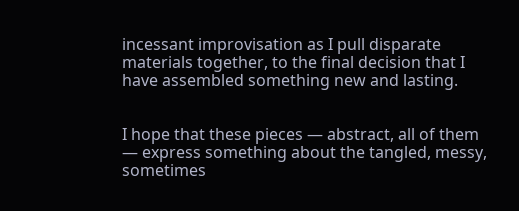incessant improvisation as I pull disparate materials together, to the final decision that I have assembled something new and lasting.


I hope that these pieces — abstract, all of them — express something about the tangled, messy, sometimes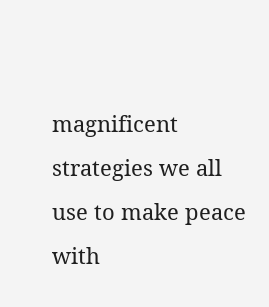magnificent strategies we all use to make peace with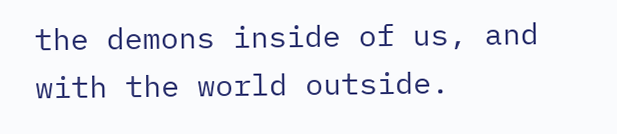the demons inside of us, and with the world outside.